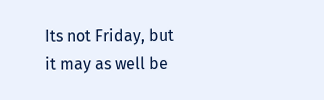Its not Friday, but it may as well be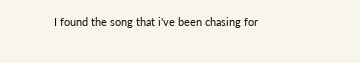I found the song that i've been chasing for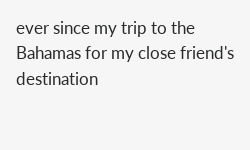ever since my trip to the Bahamas for my close friend's destination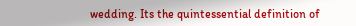wedding. Its the quintessential definition of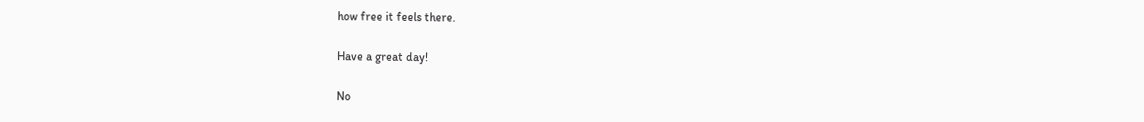how free it feels there.

Have a great day!

No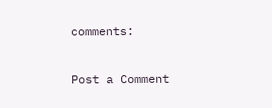comments:

Post a Comment